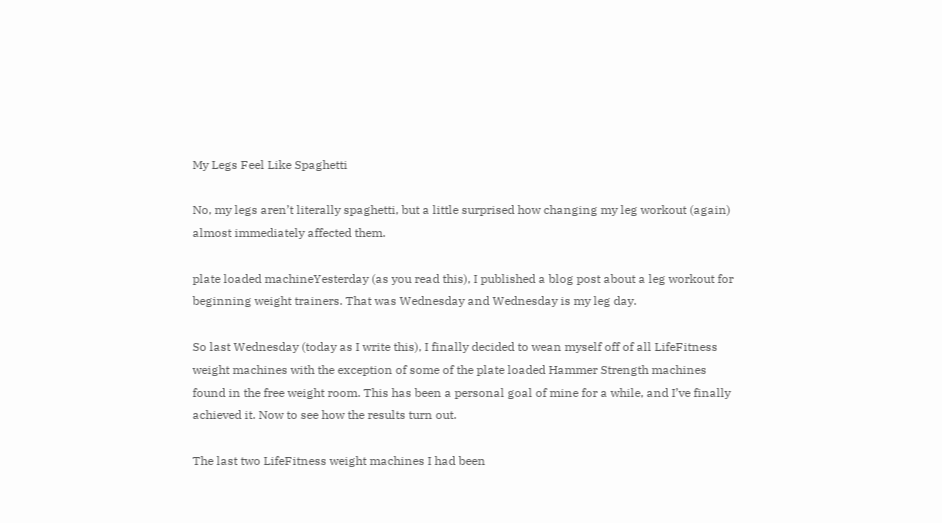My Legs Feel Like Spaghetti

No, my legs aren’t literally spaghetti, but a little surprised how changing my leg workout (again) almost immediately affected them.

plate loaded machineYesterday (as you read this), I published a blog post about a leg workout for beginning weight trainers. That was Wednesday and Wednesday is my leg day.

So last Wednesday (today as I write this), I finally decided to wean myself off of all LifeFitness weight machines with the exception of some of the plate loaded Hammer Strength machines found in the free weight room. This has been a personal goal of mine for a while, and I’ve finally achieved it. Now to see how the results turn out.

The last two LifeFitness weight machines I had been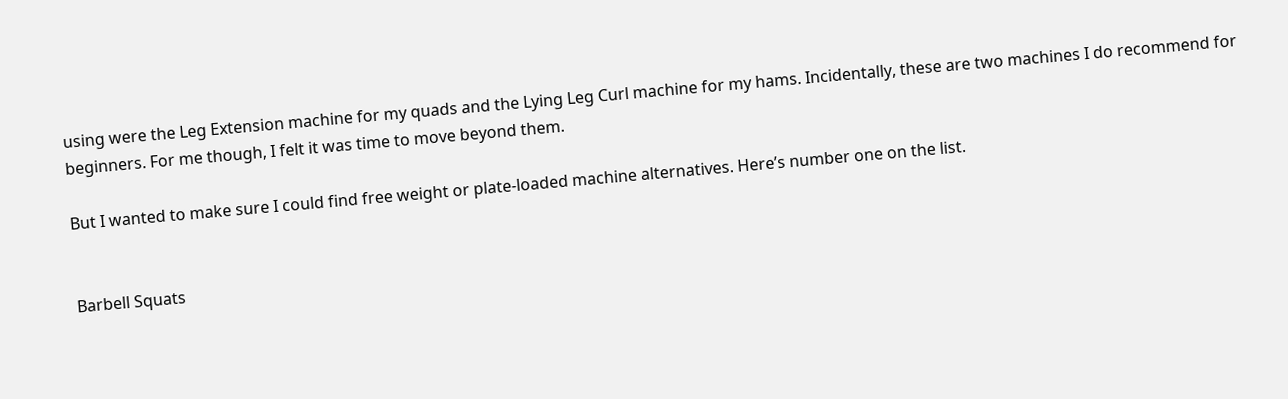using were the Leg Extension machine for my quads and the Lying Leg Curl machine for my hams. Incidentally, these are two machines I do recommend for beginners. For me though, I felt it was time to move beyond them.

But I wanted to make sure I could find free weight or plate-loaded machine alternatives. Here’s number one on the list.


Barbell Squats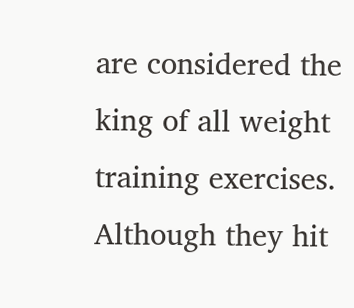are considered the king of all weight training exercises. Although they hit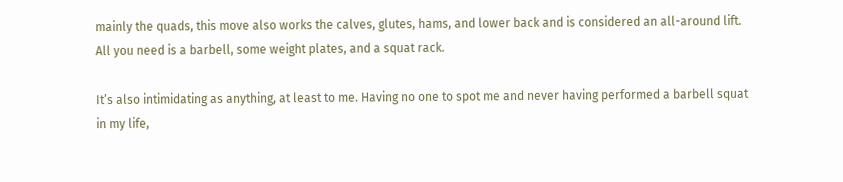mainly the quads, this move also works the calves, glutes, hams, and lower back and is considered an all-around lift. All you need is a barbell, some weight plates, and a squat rack.

It’s also intimidating as anything, at least to me. Having no one to spot me and never having performed a barbell squat in my life,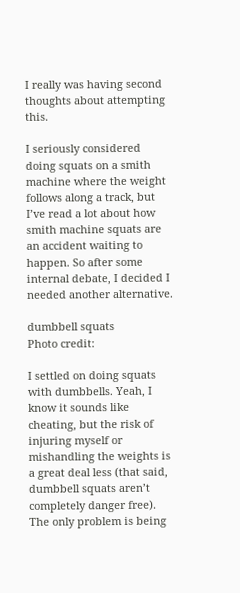I really was having second thoughts about attempting this.

I seriously considered doing squats on a smith machine where the weight follows along a track, but I’ve read a lot about how smith machine squats are an accident waiting to happen. So after some internal debate, I decided I needed another alternative.

dumbbell squats
Photo credit:

I settled on doing squats with dumbbells. Yeah, I know it sounds like cheating, but the risk of injuring myself or mishandling the weights is a great deal less (that said, dumbbell squats aren’t completely danger free). The only problem is being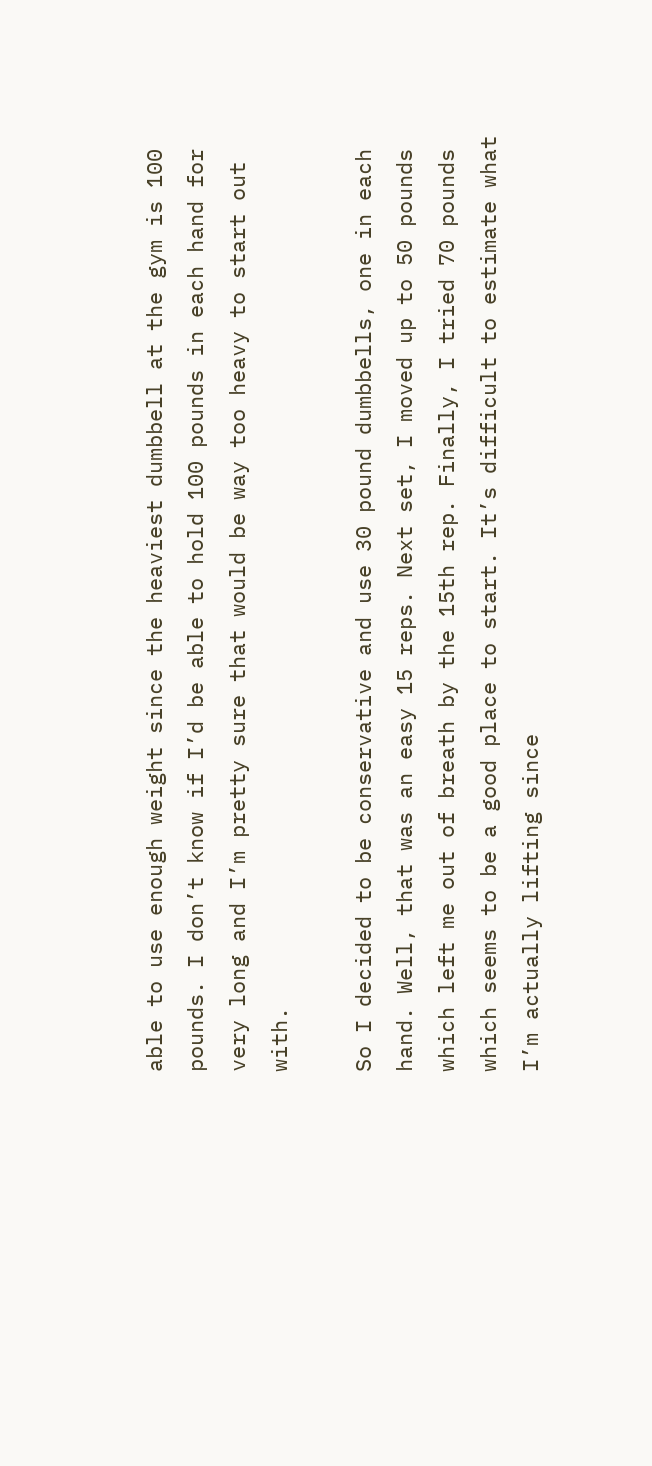able to use enough weight since the heaviest dumbbell at the gym is 100 pounds. I don’t know if I’d be able to hold 100 pounds in each hand for very long and I’m pretty sure that would be way too heavy to start out with.

So I decided to be conservative and use 30 pound dumbbells, one in each hand. Well, that was an easy 15 reps. Next set, I moved up to 50 pounds which left me out of breath by the 15th rep. Finally, I tried 70 pounds which seems to be a good place to start. It’s difficult to estimate what I’m actually lifting since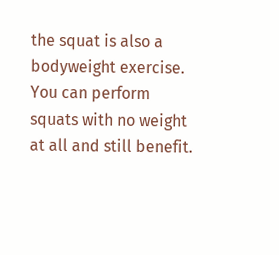the squat is also a bodyweight exercise. You can perform squats with no weight at all and still benefit.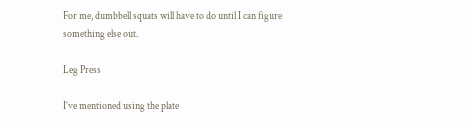For me, dumbbell squats will have to do until I can figure something else out.

Leg Press

I’ve mentioned using the plate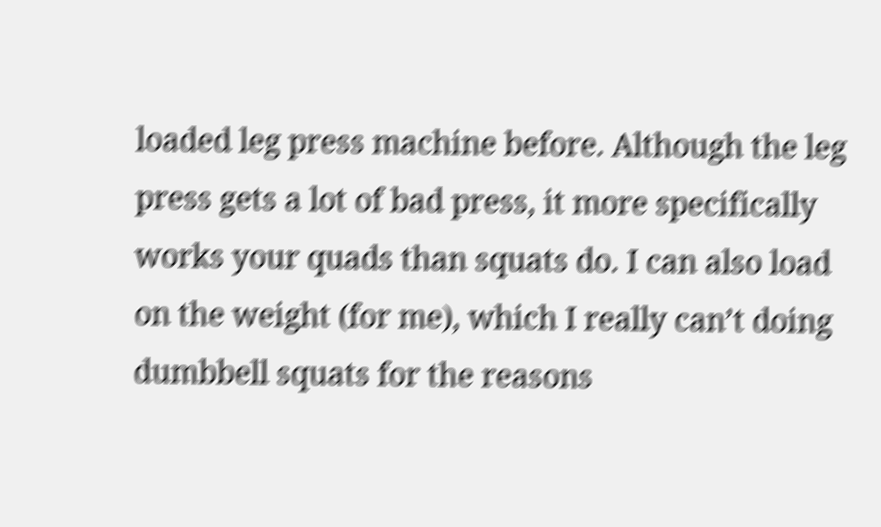loaded leg press machine before. Although the leg press gets a lot of bad press, it more specifically works your quads than squats do. I can also load on the weight (for me), which I really can’t doing dumbbell squats for the reasons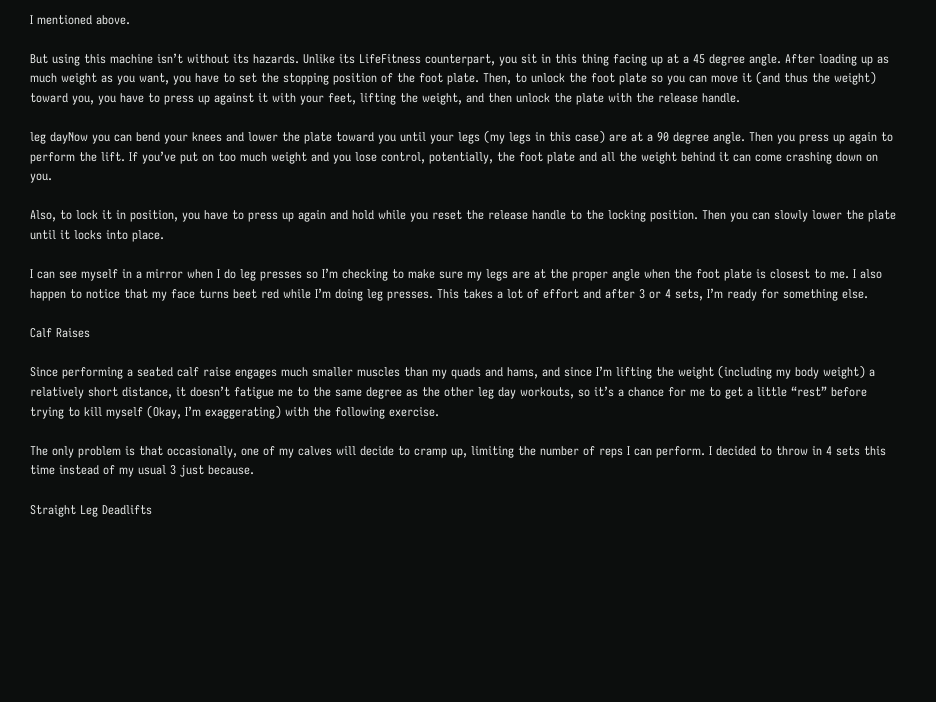I mentioned above.

But using this machine isn’t without its hazards. Unlike its LifeFitness counterpart, you sit in this thing facing up at a 45 degree angle. After loading up as much weight as you want, you have to set the stopping position of the foot plate. Then, to unlock the foot plate so you can move it (and thus the weight) toward you, you have to press up against it with your feet, lifting the weight, and then unlock the plate with the release handle.

leg dayNow you can bend your knees and lower the plate toward you until your legs (my legs in this case) are at a 90 degree angle. Then you press up again to perform the lift. If you’ve put on too much weight and you lose control, potentially, the foot plate and all the weight behind it can come crashing down on you.

Also, to lock it in position, you have to press up again and hold while you reset the release handle to the locking position. Then you can slowly lower the plate until it locks into place.

I can see myself in a mirror when I do leg presses so I’m checking to make sure my legs are at the proper angle when the foot plate is closest to me. I also happen to notice that my face turns beet red while I’m doing leg presses. This takes a lot of effort and after 3 or 4 sets, I’m ready for something else.

Calf Raises

Since performing a seated calf raise engages much smaller muscles than my quads and hams, and since I’m lifting the weight (including my body weight) a relatively short distance, it doesn’t fatigue me to the same degree as the other leg day workouts, so it’s a chance for me to get a little “rest” before trying to kill myself (Okay, I’m exaggerating) with the following exercise.

The only problem is that occasionally, one of my calves will decide to cramp up, limiting the number of reps I can perform. I decided to throw in 4 sets this time instead of my usual 3 just because.

Straight Leg Deadlifts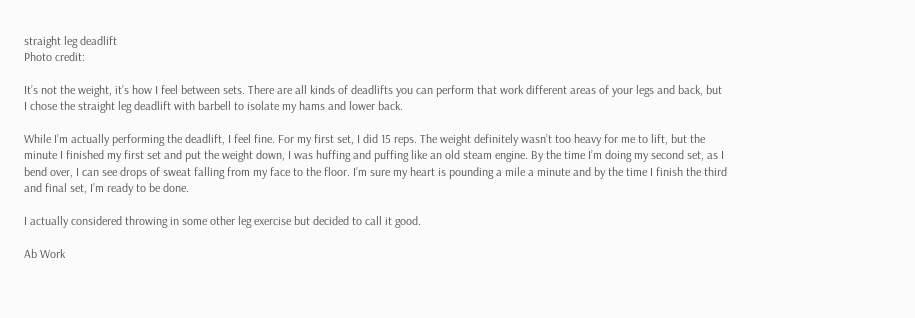straight leg deadlift
Photo credit:

It’s not the weight, it’s how I feel between sets. There are all kinds of deadlifts you can perform that work different areas of your legs and back, but I chose the straight leg deadlift with barbell to isolate my hams and lower back.

While I’m actually performing the deadlift, I feel fine. For my first set, I did 15 reps. The weight definitely wasn’t too heavy for me to lift, but the minute I finished my first set and put the weight down, I was huffing and puffing like an old steam engine. By the time I’m doing my second set, as I bend over, I can see drops of sweat falling from my face to the floor. I’m sure my heart is pounding a mile a minute and by the time I finish the third and final set, I’m ready to be done.

I actually considered throwing in some other leg exercise but decided to call it good.

Ab Work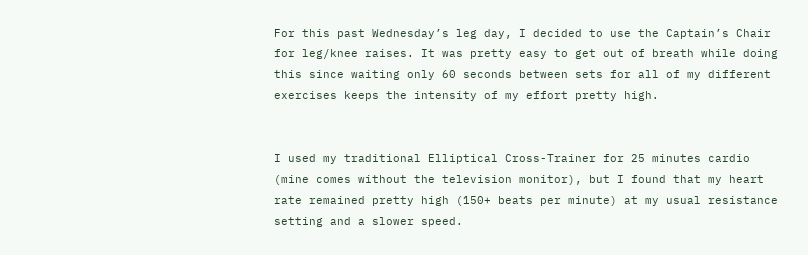For this past Wednesday’s leg day, I decided to use the Captain’s Chair for leg/knee raises. It was pretty easy to get out of breath while doing this since waiting only 60 seconds between sets for all of my different exercises keeps the intensity of my effort pretty high.


I used my traditional Elliptical Cross-Trainer for 25 minutes cardio (mine comes without the television monitor), but I found that my heart rate remained pretty high (150+ beats per minute) at my usual resistance setting and a slower speed.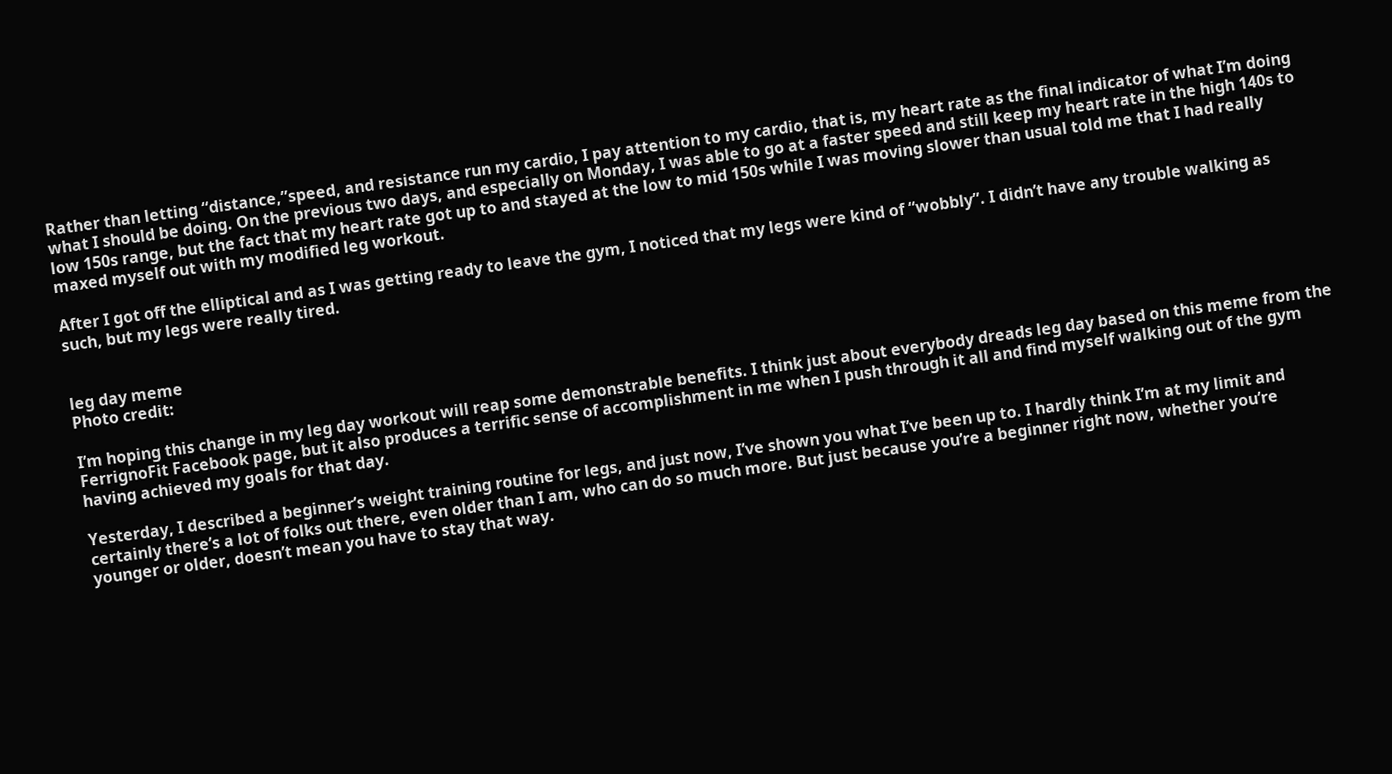Rather than letting “distance,”speed, and resistance run my cardio, I pay attention to my cardio, that is, my heart rate as the final indicator of what I’m doing what I should be doing. On the previous two days, and especially on Monday, I was able to go at a faster speed and still keep my heart rate in the high 140s to low 150s range, but the fact that my heart rate got up to and stayed at the low to mid 150s while I was moving slower than usual told me that I had really maxed myself out with my modified leg workout.

After I got off the elliptical and as I was getting ready to leave the gym, I noticed that my legs were kind of “wobbly”. I didn’t have any trouble walking as such, but my legs were really tired.


leg day meme
Photo credit:

I’m hoping this change in my leg day workout will reap some demonstrable benefits. I think just about everybody dreads leg day based on this meme from the FerrignoFit Facebook page, but it also produces a terrific sense of accomplishment in me when I push through it all and find myself walking out of the gym having achieved my goals for that day.

Yesterday, I described a beginner’s weight training routine for legs, and just now, I’ve shown you what I’ve been up to. I hardly think I’m at my limit and certainly there’s a lot of folks out there, even older than I am, who can do so much more. But just because you’re a beginner right now, whether you’re younger or older, doesn’t mean you have to stay that way.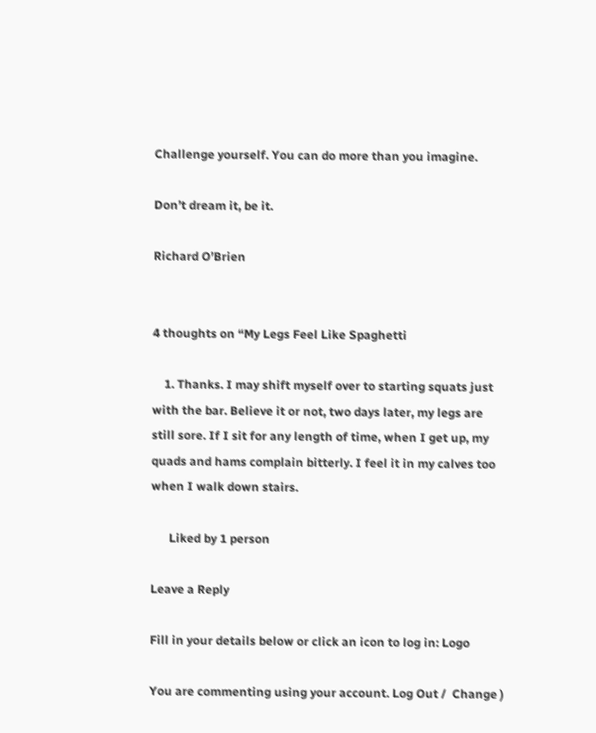Challenge yourself. You can do more than you imagine.

Don’t dream it, be it.

Richard O’Brien


4 thoughts on “My Legs Feel Like Spaghetti

    1. Thanks. I may shift myself over to starting squats just with the bar. Believe it or not, two days later, my legs are still sore. If I sit for any length of time, when I get up, my quads and hams complain bitterly. I feel it in my calves too when I walk down stairs.

      Liked by 1 person

Leave a Reply

Fill in your details below or click an icon to log in: Logo

You are commenting using your account. Log Out /  Change )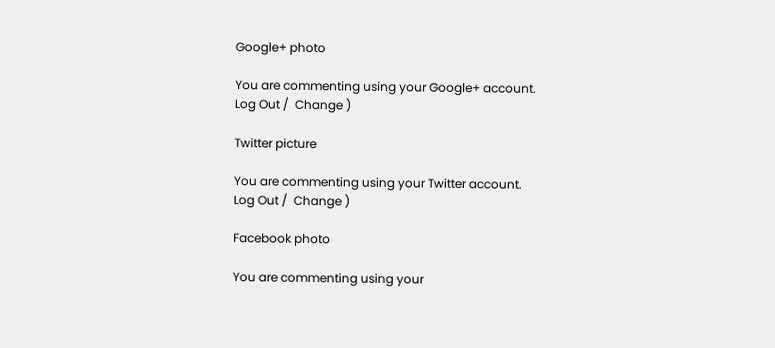Google+ photo

You are commenting using your Google+ account. Log Out /  Change )

Twitter picture

You are commenting using your Twitter account. Log Out /  Change )

Facebook photo

You are commenting using your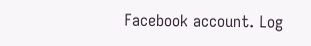Facebook account. Log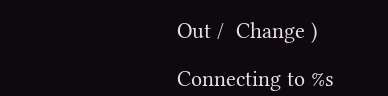Out /  Change )

Connecting to %s